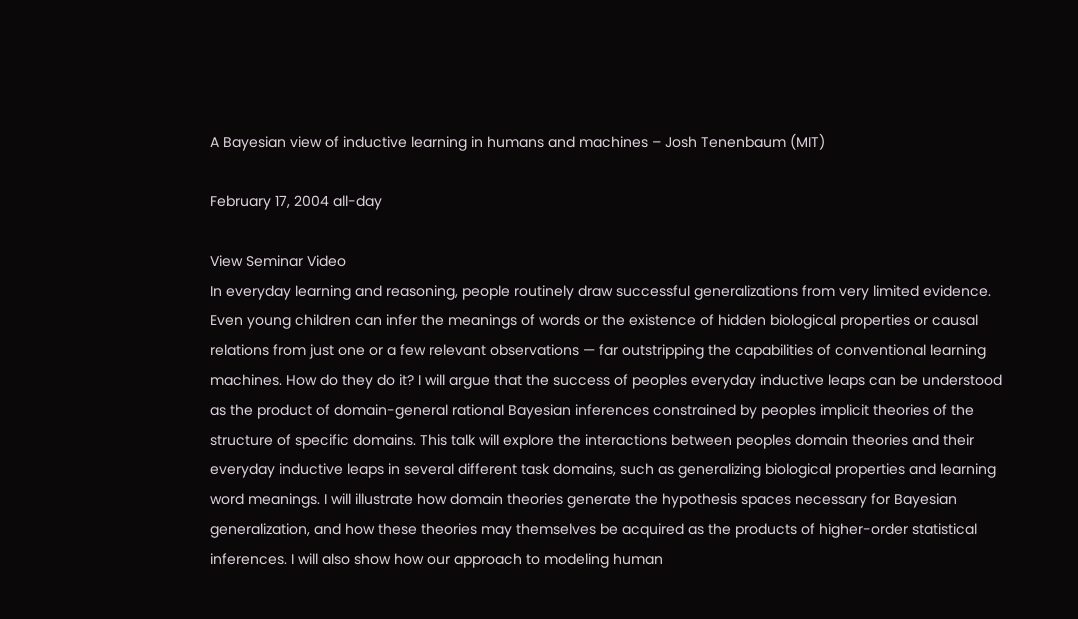A Bayesian view of inductive learning in humans and machines – Josh Tenenbaum (MIT)

February 17, 2004 all-day

View Seminar Video
In everyday learning and reasoning, people routinely draw successful generalizations from very limited evidence. Even young children can infer the meanings of words or the existence of hidden biological properties or causal relations from just one or a few relevant observations — far outstripping the capabilities of conventional learning machines. How do they do it? I will argue that the success of peoples everyday inductive leaps can be understood as the product of domain-general rational Bayesian inferences constrained by peoples implicit theories of the structure of specific domains. This talk will explore the interactions between peoples domain theories and their everyday inductive leaps in several different task domains, such as generalizing biological properties and learning word meanings. I will illustrate how domain theories generate the hypothesis spaces necessary for Bayesian generalization, and how these theories may themselves be acquired as the products of higher-order statistical inferences. I will also show how our approach to modeling human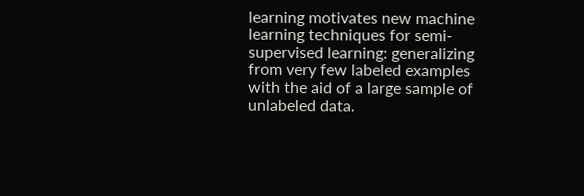learning motivates new machine learning techniques for semi-supervised learning: generalizing from very few labeled examples with the aid of a large sample of unlabeled data.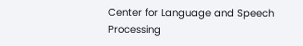Center for Language and Speech Processing